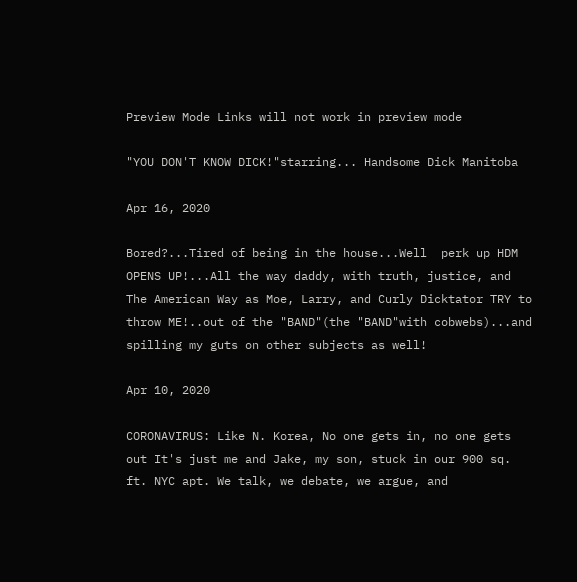Preview Mode Links will not work in preview mode

"YOU DON'T KNOW DICK!"starring... Handsome Dick Manitoba

Apr 16, 2020

Bored?...Tired of being in the house...Well  perk up HDM OPENS UP!...All the way daddy, with truth, justice, and The American Way as Moe, Larry, and Curly Dicktator TRY to throw ME!..out of the "BAND"(the "BAND"with cobwebs)...and spilling my guts on other subjects as well!

Apr 10, 2020

CORONAVIRUS: Like N. Korea, No one gets in, no one gets out It's just me and Jake, my son, stuck in our 900 sq. ft. NYC apt. We talk, we debate, we argue, and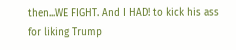then...WE FIGHT. And I HAD! to kick his ass for liking Trump